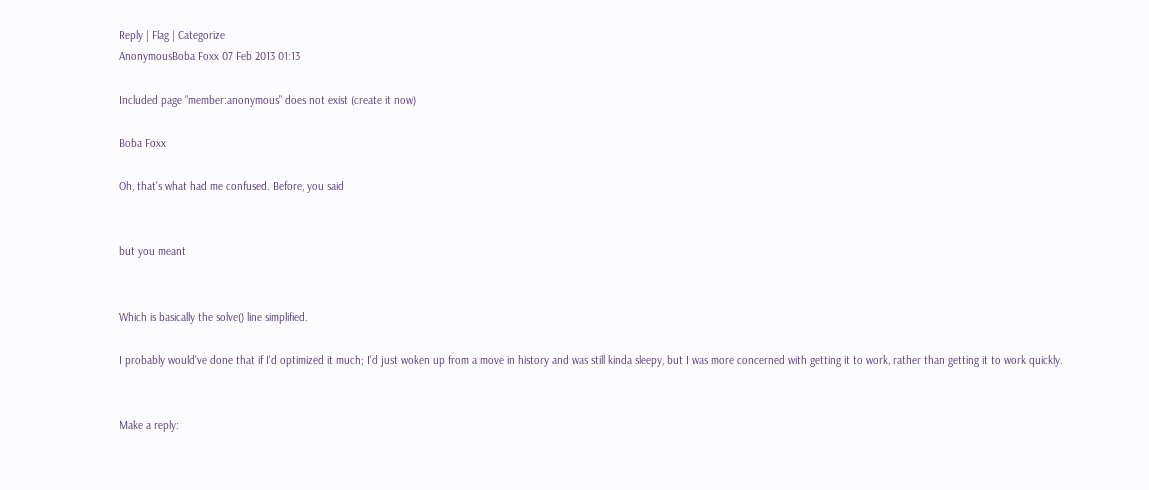Reply | Flag | Categorize
AnonymousBoba Foxx 07 Feb 2013 01:13

Included page "member:anonymous" does not exist (create it now)

Boba Foxx

Oh, that's what had me confused. Before, you said


but you meant


Which is basically the solve() line simplified.

I probably would've done that if I'd optimized it much; I'd just woken up from a move in history and was still kinda sleepy, but I was more concerned with getting it to work, rather than getting it to work quickly.


Make a reply: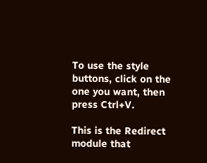To use the style buttons, click on the one you want, then press Ctrl+V.

This is the Redirect module that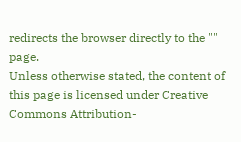redirects the browser directly to the "" page.
Unless otherwise stated, the content of this page is licensed under Creative Commons Attribution-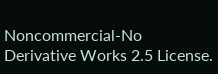Noncommercial-No Derivative Works 2.5 License.